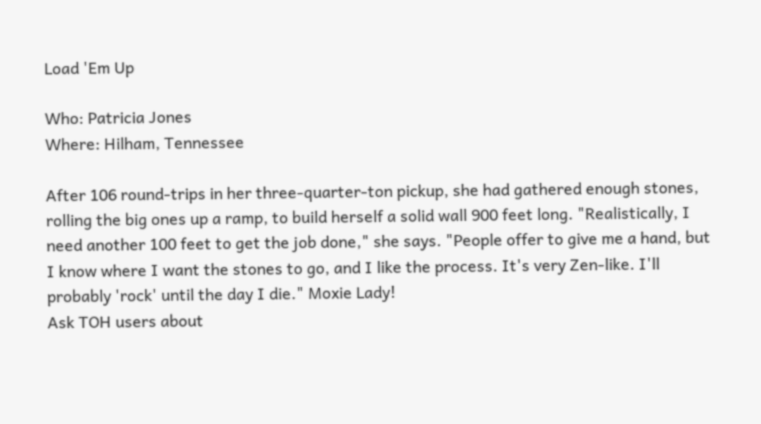Load 'Em Up

Who: Patricia Jones
Where: Hilham, Tennessee

After 106 round-trips in her three-quarter-ton pickup, she had gathered enough stones, rolling the big ones up a ramp, to build herself a solid wall 900 feet long. "Realistically, I need another 100 feet to get the job done," she says. "People offer to give me a hand, but I know where I want the stones to go, and I like the process. It's very Zen-like. I'll probably 'rock' until the day I die." Moxie Lady!
Ask TOH users about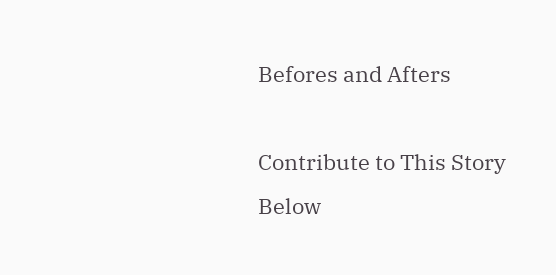Befores and Afters

Contribute to This Story Below